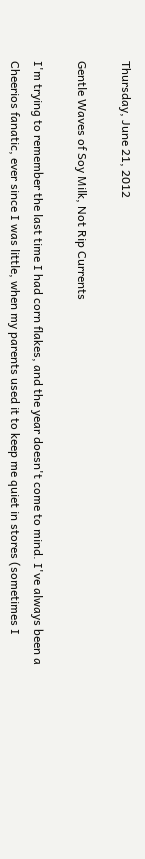Thursday, June 21, 2012

Gentle Waves of Soy Milk, Not Rip Currents

I'm trying to remember the last time I had corn flakes, and the year doesn't come to mind. I've always been a Cheerios fanatic, ever since I was little, when my parents used it to keep me quiet in stores (sometimes I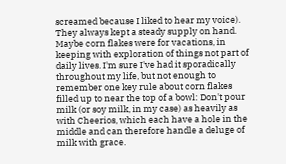screamed because I liked to hear my voice). They always kept a steady supply on hand. Maybe corn flakes were for vacations, in keeping with exploration of things not part of daily lives. I'm sure I've had it sporadically throughout my life, but not enough to remember one key rule about corn flakes filled up to near the top of a bowl: Don't pour milk (or soy milk, in my case) as heavily as with Cheerios, which each have a hole in the middle and can therefore handle a deluge of milk with grace.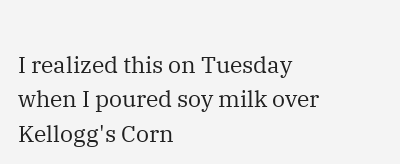I realized this on Tuesday when I poured soy milk over Kellogg's Corn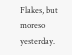Flakes, but moreso yesterday.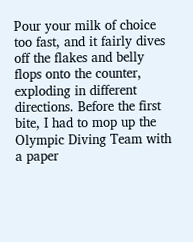Pour your milk of choice too fast, and it fairly dives off the flakes and belly flops onto the counter, exploding in different directions. Before the first bite, I had to mop up the Olympic Diving Team with a paper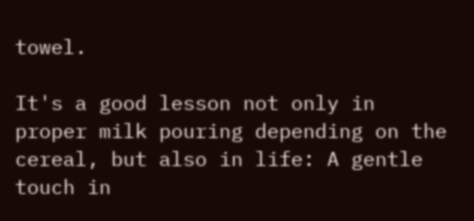towel.

It's a good lesson not only in proper milk pouring depending on the cereal, but also in life: A gentle touch in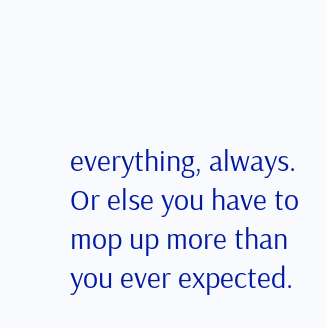everything, always. Or else you have to mop up more than you ever expected.